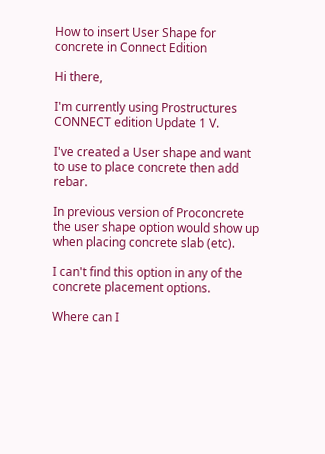How to insert User Shape for concrete in Connect Edition

Hi there,

I'm currently using Prostructures CONNECT edition Update 1 V.

I've created a User shape and want to use to place concrete then add rebar.

In previous version of Proconcrete the user shape option would show up when placing concrete slab (etc).

I can't find this option in any of the concrete placement options.

Where can I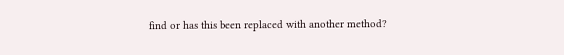find or has this been replaced with another method?